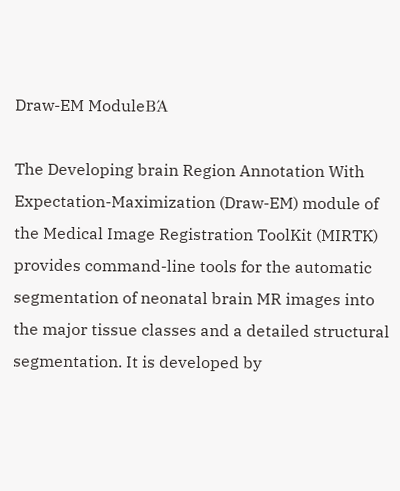Draw-EM ModuleΒΆ

The Developing brain Region Annotation With Expectation-Maximization (Draw-EM) module of the Medical Image Registration ToolKit (MIRTK) provides command-line tools for the automatic segmentation of neonatal brain MR images into the major tissue classes and a detailed structural segmentation. It is developed by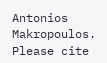Antonios Makropoulos. Please cite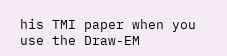his TMI paper when you use the Draw-EM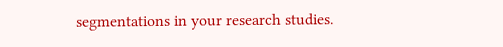segmentations in your research studies.